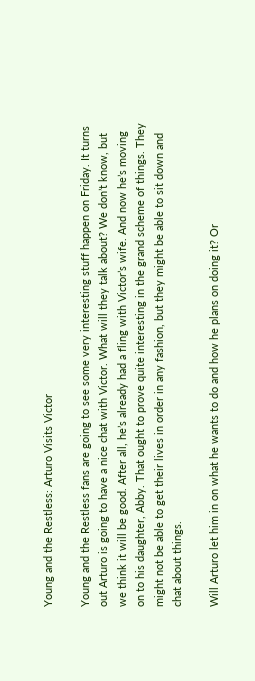Young and the Restless: Arturo Visits Victor

Young and the Restless fans are going to see some very interesting stuff happen on Friday. It turns out Arturo is going to have a nice chat with Victor. What will they talk about? We don’t know, but we think it will be good. After all, he’s already had a fling with Victor’s wife. And now he’s moving on to his daughter, Abby. That ought to prove quite interesting in the grand scheme of things. They might not be able to get their lives in order in any fashion, but they might be able to sit down and chat about things.

Will Arturo let him in on what he wants to do and how he plans on doing it? Or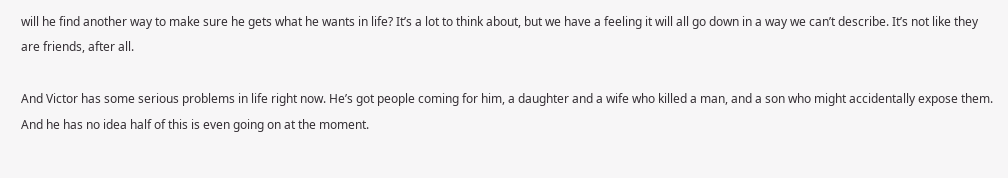will he find another way to make sure he gets what he wants in life? It’s a lot to think about, but we have a feeling it will all go down in a way we can’t describe. It’s not like they are friends, after all.

And Victor has some serious problems in life right now. He’s got people coming for him, a daughter and a wife who killed a man, and a son who might accidentally expose them. And he has no idea half of this is even going on at the moment.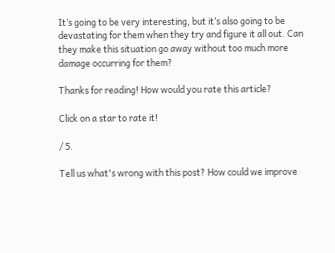It’s going to be very interesting, but it’s also going to be devastating for them when they try and figure it all out. Can they make this situation go away without too much more damage occurring for them?

Thanks for reading! How would you rate this article?

Click on a star to rate it!

/ 5.

Tell us what's wrong with this post? How could we improve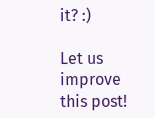it? :)

Let us improve this post!